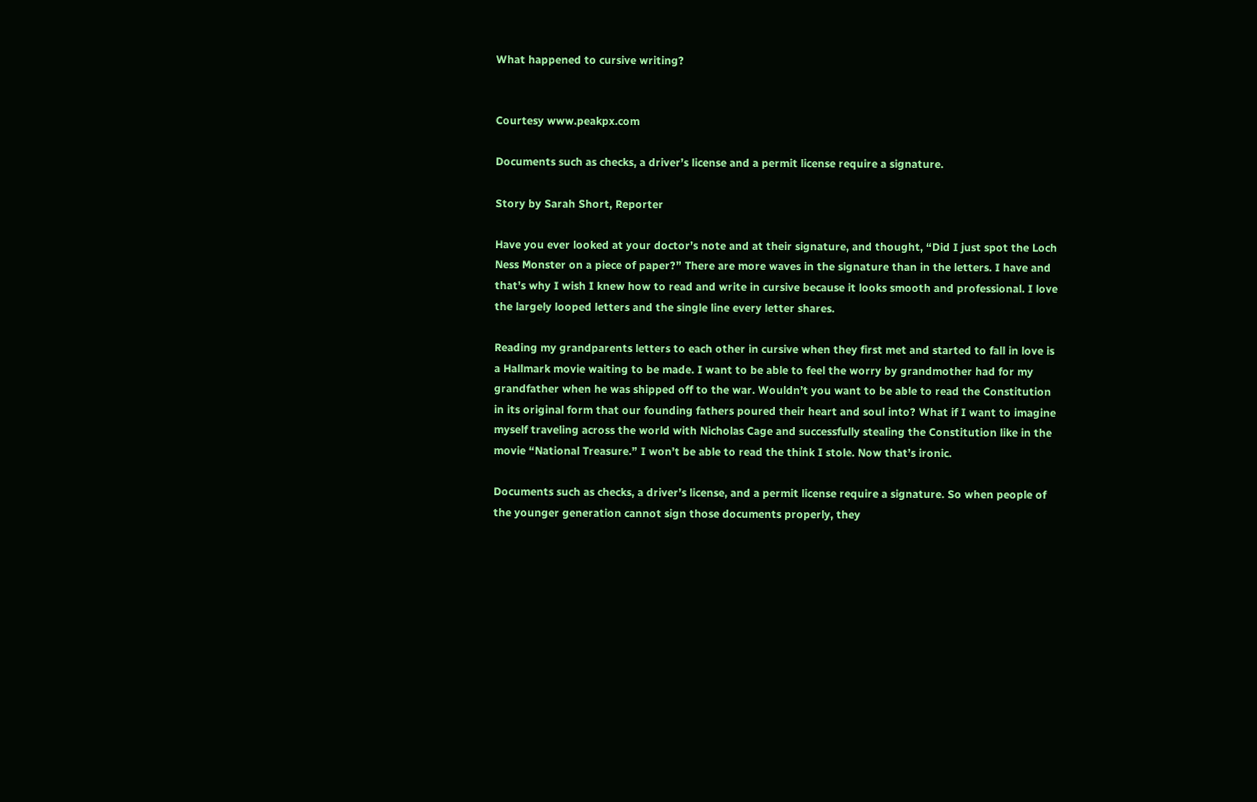What happened to cursive writing?


Courtesy www.peakpx.com

Documents such as checks, a driver’s license and a permit license require a signature.

Story by Sarah Short, Reporter

Have you ever looked at your doctor’s note and at their signature, and thought, “Did I just spot the Loch Ness Monster on a piece of paper?” There are more waves in the signature than in the letters. I have and that’s why I wish I knew how to read and write in cursive because it looks smooth and professional. I love the largely looped letters and the single line every letter shares.

Reading my grandparents letters to each other in cursive when they first met and started to fall in love is a Hallmark movie waiting to be made. I want to be able to feel the worry by grandmother had for my grandfather when he was shipped off to the war. Wouldn’t you want to be able to read the Constitution in its original form that our founding fathers poured their heart and soul into? What if I want to imagine myself traveling across the world with Nicholas Cage and successfully stealing the Constitution like in the movie “National Treasure.” I won’t be able to read the think I stole. Now that’s ironic.

Documents such as checks, a driver’s license, and a permit license require a signature. So when people of the younger generation cannot sign those documents properly, they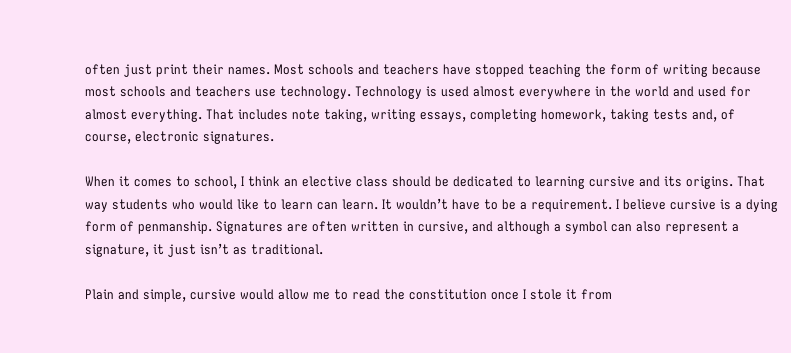often just print their names. Most schools and teachers have stopped teaching the form of writing because most schools and teachers use technology. Technology is used almost everywhere in the world and used for almost everything. That includes note taking, writing essays, completing homework, taking tests and, of course, electronic signatures.

When it comes to school, I think an elective class should be dedicated to learning cursive and its origins. That way students who would like to learn can learn. It wouldn’t have to be a requirement. I believe cursive is a dying form of penmanship. Signatures are often written in cursive, and although a symbol can also represent a signature, it just isn’t as traditional.

Plain and simple, cursive would allow me to read the constitution once I stole it from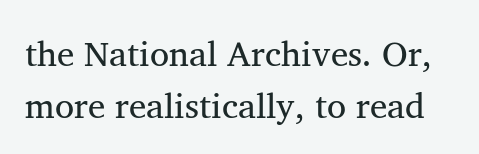the National Archives. Or, more realistically, to read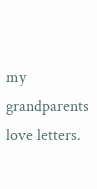my grandparents love letters.